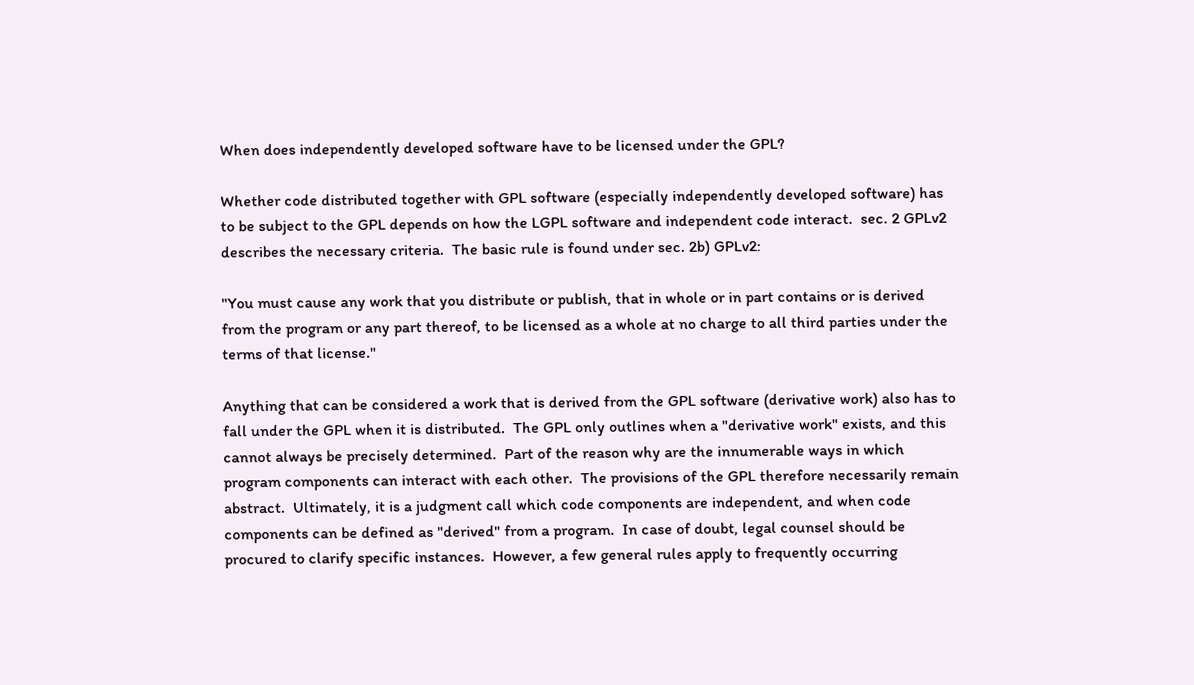When does independently developed software have to be licensed under the GPL?

Whether code distributed together with GPL software (especially independently developed software) has to be subject to the GPL depends on how the LGPL software and independent code interact.  sec. 2 GPLv2 describes the necessary criteria.  The basic rule is found under sec. 2b) GPLv2:

"You must cause any work that you distribute or publish, that in whole or in part contains or is derived from the program or any part thereof, to be licensed as a whole at no charge to all third parties under the terms of that license."

Anything that can be considered a work that is derived from the GPL software (derivative work) also has to fall under the GPL when it is distributed.  The GPL only outlines when a "derivative work" exists, and this cannot always be precisely determined.  Part of the reason why are the innumerable ways in which program components can interact with each other.  The provisions of the GPL therefore necessarily remain abstract.  Ultimately, it is a judgment call which code components are independent, and when code components can be defined as "derived" from a program.  In case of doubt, legal counsel should be procured to clarify specific instances.  However, a few general rules apply to frequently occurring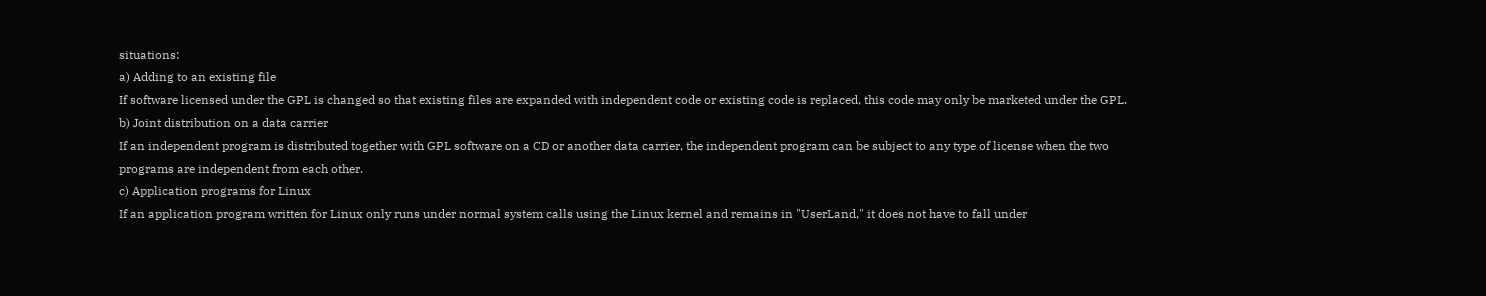situations:
a) Adding to an existing file
If software licensed under the GPL is changed so that existing files are expanded with independent code or existing code is replaced, this code may only be marketed under the GPL.
b) Joint distribution on a data carrier
If an independent program is distributed together with GPL software on a CD or another data carrier, the independent program can be subject to any type of license when the two programs are independent from each other.
c) Application programs for Linux
If an application program written for Linux only runs under normal system calls using the Linux kernel and remains in "UserLand," it does not have to fall under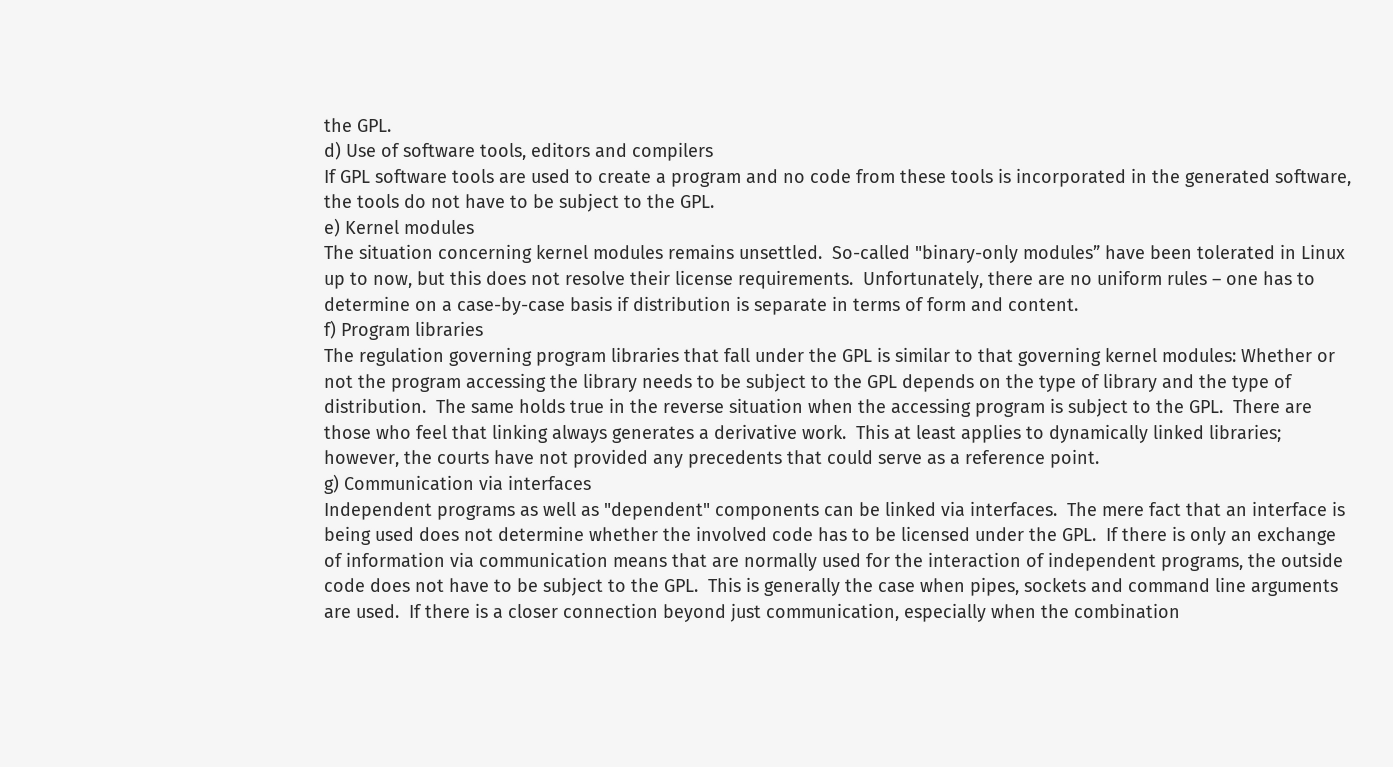the GPL.
d) Use of software tools, editors and compilers
If GPL software tools are used to create a program and no code from these tools is incorporated in the generated software, the tools do not have to be subject to the GPL.
e) Kernel modules
The situation concerning kernel modules remains unsettled.  So-called "binary-only modules” have been tolerated in Linux up to now, but this does not resolve their license requirements.  Unfortunately, there are no uniform rules – one has to determine on a case-by-case basis if distribution is separate in terms of form and content.
f) Program libraries
The regulation governing program libraries that fall under the GPL is similar to that governing kernel modules: Whether or not the program accessing the library needs to be subject to the GPL depends on the type of library and the type of distribution.  The same holds true in the reverse situation when the accessing program is subject to the GPL.  There are those who feel that linking always generates a derivative work.  This at least applies to dynamically linked libraries; however, the courts have not provided any precedents that could serve as a reference point.
g) Communication via interfaces
Independent programs as well as "dependent" components can be linked via interfaces.  The mere fact that an interface is being used does not determine whether the involved code has to be licensed under the GPL.  If there is only an exchange of information via communication means that are normally used for the interaction of independent programs, the outside code does not have to be subject to the GPL.  This is generally the case when pipes, sockets and command line arguments are used.  If there is a closer connection beyond just communication, especially when the combination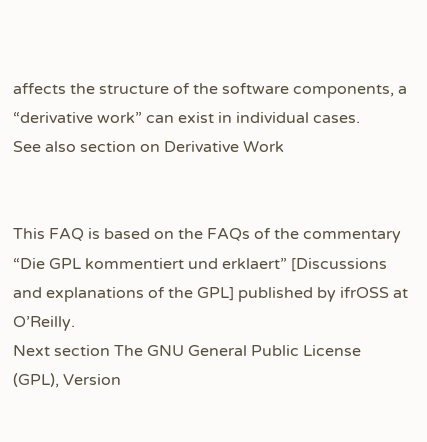affects the structure of the software components, a “derivative work” can exist in individual cases.
See also section on Derivative Work


This FAQ is based on the FAQs of the commentary “Die GPL kommentiert und erklaert” [Discussions and explanations of the GPL] published by ifrOSS at O’Reilly.
Next section The GNU General Public License (GPL), Version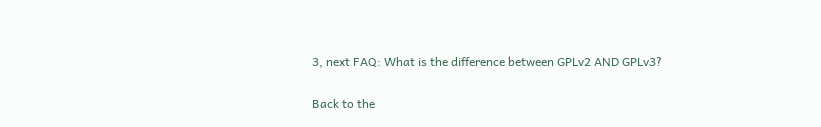3, next FAQ: What is the difference between GPLv2 AND GPLv3?

Back to the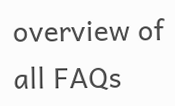overview of all FAQs